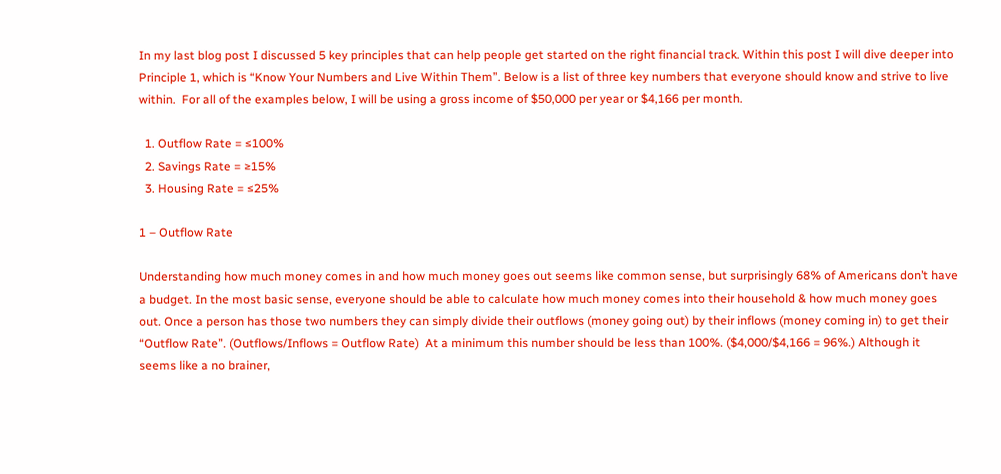In my last blog post I discussed 5 key principles that can help people get started on the right financial track. Within this post I will dive deeper into Principle 1, which is “Know Your Numbers and Live Within Them”. Below is a list of three key numbers that everyone should know and strive to live within.  For all of the examples below, I will be using a gross income of $50,000 per year or $4,166 per month.

  1. Outflow Rate = ≤100%
  2. Savings Rate = ≥15%
  3. Housing Rate = ≤25%

1 – Outflow Rate

Understanding how much money comes in and how much money goes out seems like common sense, but surprisingly 68% of Americans don’t have a budget. In the most basic sense, everyone should be able to calculate how much money comes into their household & how much money goes out. Once a person has those two numbers they can simply divide their outflows (money going out) by their inflows (money coming in) to get their “Outflow Rate”. (Outflows/Inflows = Outflow Rate)  At a minimum this number should be less than 100%. ($4,000/$4,166 = 96%.) Although it seems like a no brainer,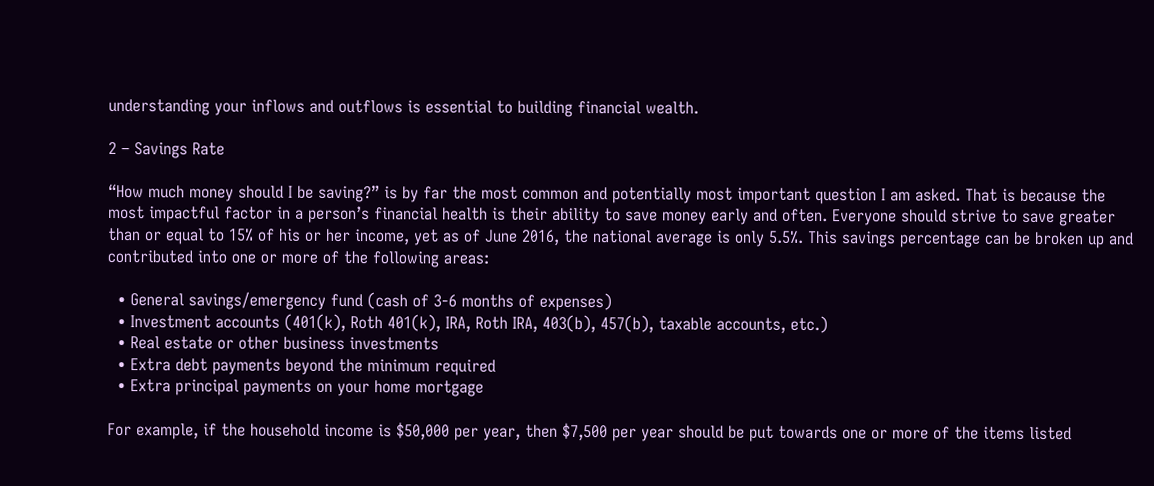understanding your inflows and outflows is essential to building financial wealth.

2 – Savings Rate

“How much money should I be saving?” is by far the most common and potentially most important question I am asked. That is because the most impactful factor in a person’s financial health is their ability to save money early and often. Everyone should strive to save greater than or equal to 15% of his or her income, yet as of June 2016, the national average is only 5.5%. This savings percentage can be broken up and contributed into one or more of the following areas:

  • General savings/emergency fund (cash of 3-6 months of expenses)
  • Investment accounts (401(k), Roth 401(k), IRA, Roth IRA, 403(b), 457(b), taxable accounts, etc.)
  • Real estate or other business investments
  • Extra debt payments beyond the minimum required
  • Extra principal payments on your home mortgage

For example, if the household income is $50,000 per year, then $7,500 per year should be put towards one or more of the items listed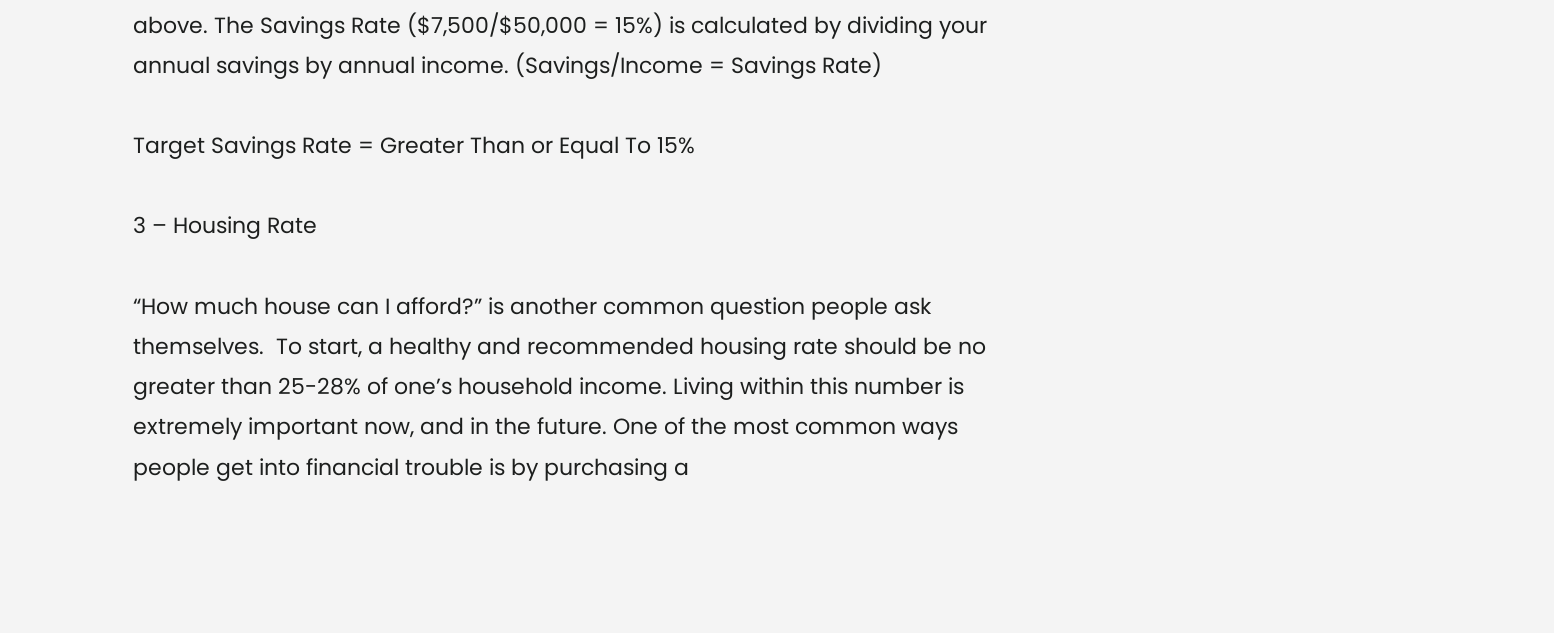above. The Savings Rate ($7,500/$50,000 = 15%) is calculated by dividing your annual savings by annual income. (Savings/Income = Savings Rate)

Target Savings Rate = Greater Than or Equal To 15%

3 – Housing Rate

“How much house can I afford?” is another common question people ask themselves.  To start, a healthy and recommended housing rate should be no greater than 25-28% of one’s household income. Living within this number is extremely important now, and in the future. One of the most common ways people get into financial trouble is by purchasing a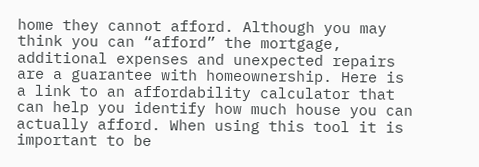home they cannot afford. Although you may think you can “afford” the mortgage, additional expenses and unexpected repairs are a guarantee with homeownership. Here is a link to an affordability calculator that can help you identify how much house you can actually afford. When using this tool it is important to be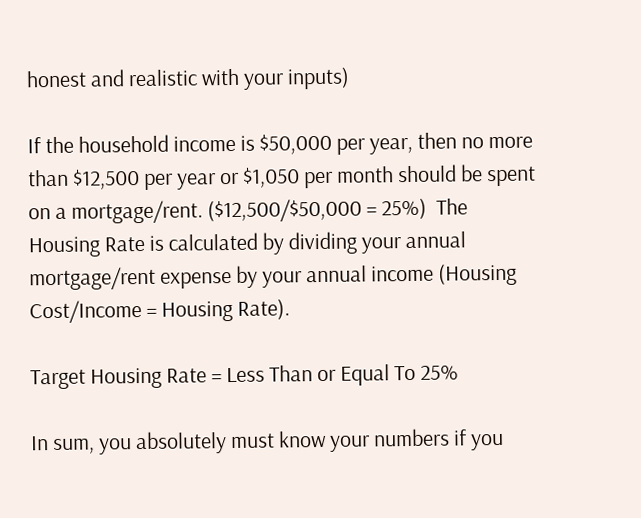honest and realistic with your inputs)

If the household income is $50,000 per year, then no more than $12,500 per year or $1,050 per month should be spent on a mortgage/rent. ($12,500/$50,000 = 25%)  The Housing Rate is calculated by dividing your annual mortgage/rent expense by your annual income (Housing Cost/Income = Housing Rate).

Target Housing Rate = Less Than or Equal To 25%

In sum, you absolutely must know your numbers if you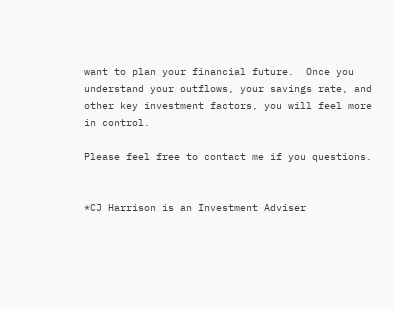want to plan your financial future.  Once you understand your outflows, your savings rate, and other key investment factors, you will feel more in control.

Please feel free to contact me if you questions.


*CJ Harrison is an Investment Adviser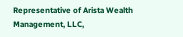Representative of Arista Wealth Management, LLC,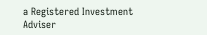a Registered Investment Adviser